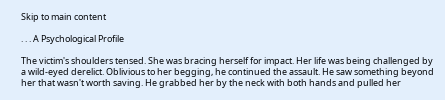Skip to main content

. . . A Psychological Profile

The victim's shoulders tensed. She was bracing herself for impact. Her life was being challenged by a wild-eyed derelict. Oblivious to her begging, he continued the assault. He saw something beyond her that wasn't worth saving. He grabbed her by the neck with both hands and pulled her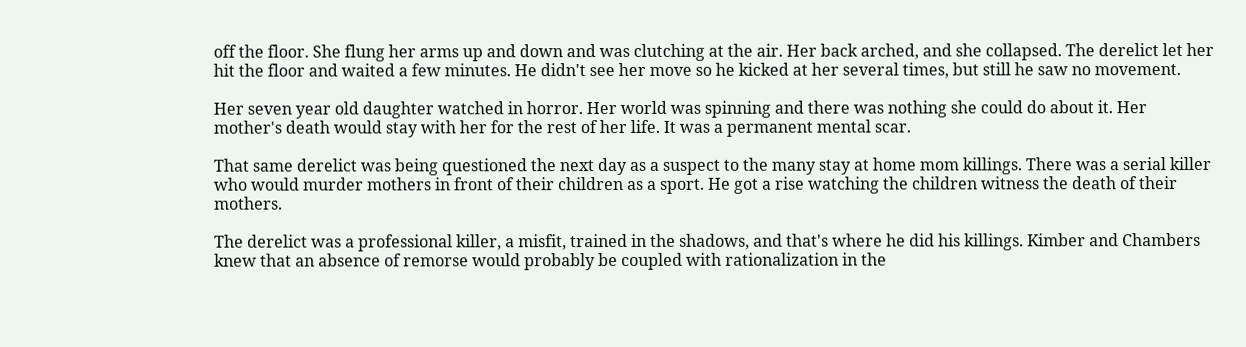off the floor. She flung her arms up and down and was clutching at the air. Her back arched, and she collapsed. The derelict let her hit the floor and waited a few minutes. He didn't see her move so he kicked at her several times, but still he saw no movement.

Her seven year old daughter watched in horror. Her world was spinning and there was nothing she could do about it. Her mother's death would stay with her for the rest of her life. It was a permanent mental scar.

That same derelict was being questioned the next day as a suspect to the many stay at home mom killings. There was a serial killer who would murder mothers in front of their children as a sport. He got a rise watching the children witness the death of their mothers.

The derelict was a professional killer, a misfit, trained in the shadows, and that's where he did his killings. Kimber and Chambers knew that an absence of remorse would probably be coupled with rationalization in the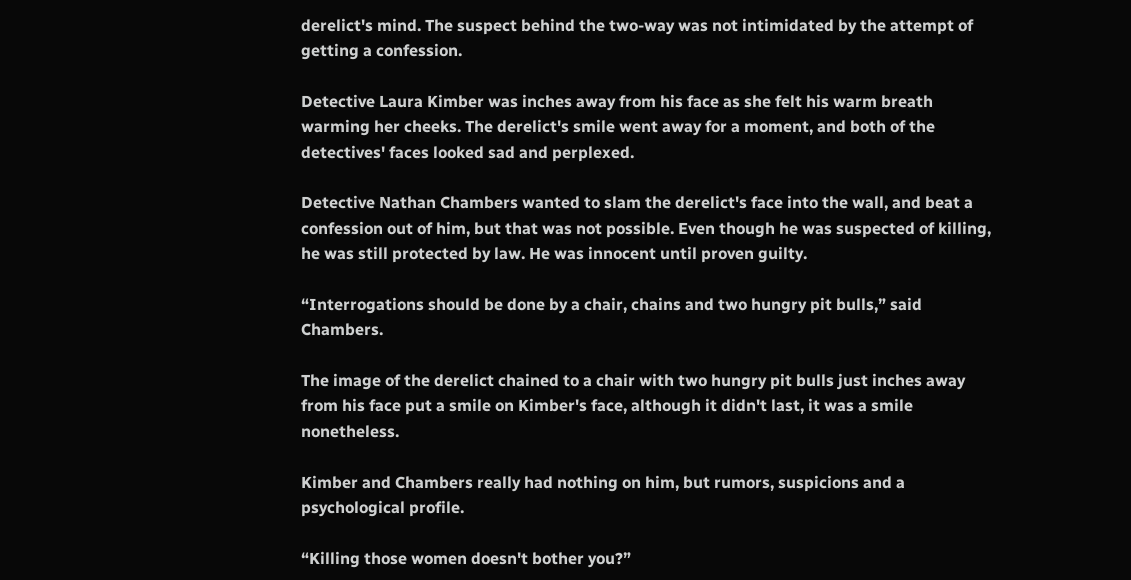derelict's mind. The suspect behind the two-way was not intimidated by the attempt of getting a confession.

Detective Laura Kimber was inches away from his face as she felt his warm breath warming her cheeks. The derelict's smile went away for a moment, and both of the detectives' faces looked sad and perplexed.

Detective Nathan Chambers wanted to slam the derelict's face into the wall, and beat a confession out of him, but that was not possible. Even though he was suspected of killing, he was still protected by law. He was innocent until proven guilty.

“Interrogations should be done by a chair, chains and two hungry pit bulls,” said Chambers.

The image of the derelict chained to a chair with two hungry pit bulls just inches away from his face put a smile on Kimber's face, although it didn't last, it was a smile nonetheless.

Kimber and Chambers really had nothing on him, but rumors, suspicions and a psychological profile.

“Killing those women doesn't bother you?”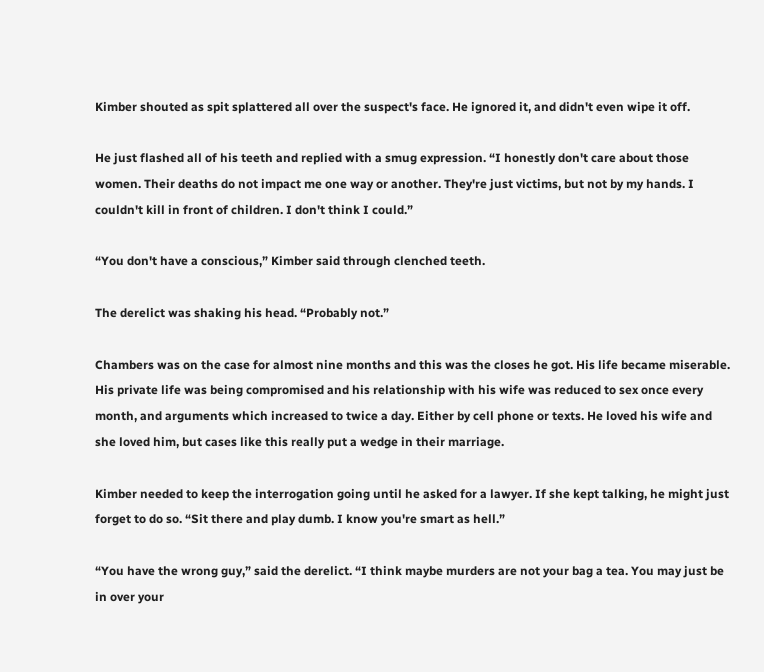Kimber shouted as spit splattered all over the suspect's face. He ignored it, and didn't even wipe it off.

He just flashed all of his teeth and replied with a smug expression. “I honestly don't care about those women. Their deaths do not impact me one way or another. They're just victims, but not by my hands. I couldn't kill in front of children. I don't think I could.”

“You don't have a conscious,” Kimber said through clenched teeth.

The derelict was shaking his head. “Probably not.”

Chambers was on the case for almost nine months and this was the closes he got. His life became miserable. His private life was being compromised and his relationship with his wife was reduced to sex once every month, and arguments which increased to twice a day. Either by cell phone or texts. He loved his wife and she loved him, but cases like this really put a wedge in their marriage.

Kimber needed to keep the interrogation going until he asked for a lawyer. If she kept talking, he might just forget to do so. “Sit there and play dumb. I know you're smart as hell.”

“You have the wrong guy,” said the derelict. “I think maybe murders are not your bag a tea. You may just be in over your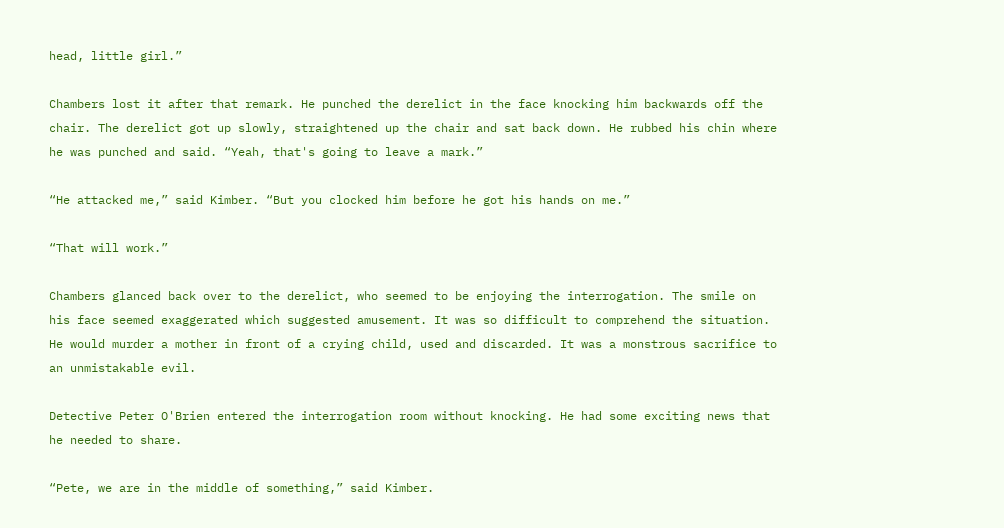head, little girl.”

Chambers lost it after that remark. He punched the derelict in the face knocking him backwards off the chair. The derelict got up slowly, straightened up the chair and sat back down. He rubbed his chin where he was punched and said. “Yeah, that's going to leave a mark.”

“He attacked me,” said Kimber. “But you clocked him before he got his hands on me.”

“That will work.”

Chambers glanced back over to the derelict, who seemed to be enjoying the interrogation. The smile on his face seemed exaggerated which suggested amusement. It was so difficult to comprehend the situation. He would murder a mother in front of a crying child, used and discarded. It was a monstrous sacrifice to an unmistakable evil.

Detective Peter O'Brien entered the interrogation room without knocking. He had some exciting news that he needed to share.

“Pete, we are in the middle of something,” said Kimber.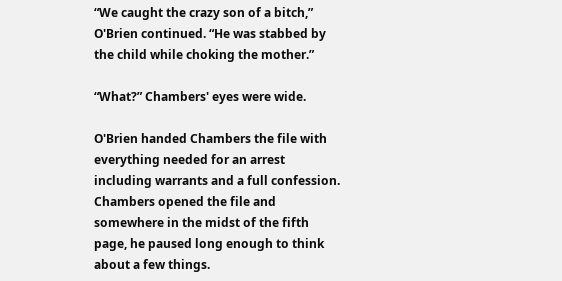“We caught the crazy son of a bitch,” O'Brien continued. “He was stabbed by the child while choking the mother.”

“What?” Chambers' eyes were wide.

O'Brien handed Chambers the file with everything needed for an arrest including warrants and a full confession. Chambers opened the file and somewhere in the midst of the fifth page, he paused long enough to think about a few things.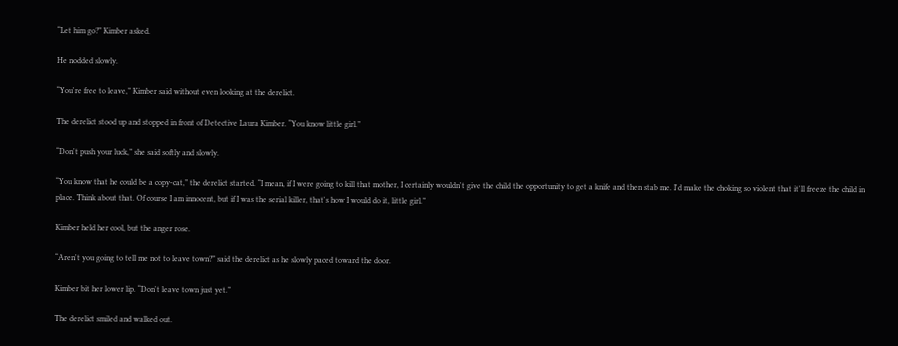“Let him go?” Kimber asked.

He nodded slowly.

“You're free to leave,” Kimber said without even looking at the derelict.

The derelict stood up and stopped in front of Detective Laura Kimber. “You know little girl.”

“Don't push your luck,” she said softly and slowly.

“You know that he could be a copy-cat,” the derelict started. “I mean, if I were going to kill that mother, I certainly wouldn't give the child the opportunity to get a knife and then stab me. I'd make the choking so violent that it'll freeze the child in place. Think about that. Of course I am innocent, but if I was the serial killer, that's how I would do it, little girl.”

Kimber held her cool, but the anger rose.

“Aren't you going to tell me not to leave town?” said the derelict as he slowly paced toward the door.

Kimber bit her lower lip. “Don't leave town just yet.”

The derelict smiled and walked out.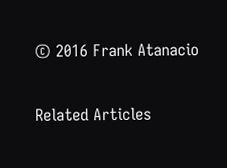© 2016 Frank Atanacio

Related Articles